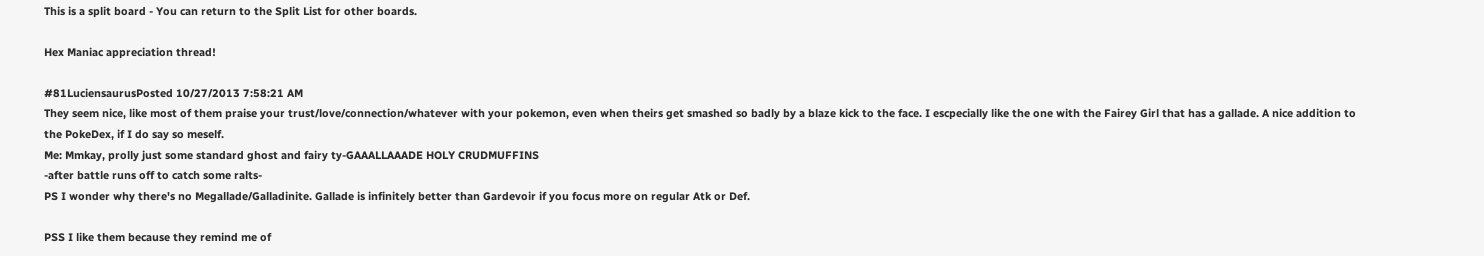This is a split board - You can return to the Split List for other boards.

Hex Maniac appreciation thread!

#81LuciensaurusPosted 10/27/2013 7:58:21 AM
They seem nice, like most of them praise your trust/love/connection/whatever with your pokemon, even when theirs get smashed so badly by a blaze kick to the face. I escpecially like the one with the Fairey Girl that has a gallade. A nice addition to the PokeDex, if I do say so meself.
Me: Mmkay, prolly just some standard ghost and fairy ty-GAAALLAAADE HOLY CRUDMUFFINS
-after battle runs off to catch some ralts-
PS I wonder why there's no Megallade/Galladinite. Gallade is infinitely better than Gardevoir if you focus more on regular Atk or Def.

PSS I like them because they remind me of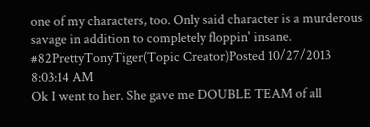one of my characters, too. Only said character is a murderous savage in addition to completely floppin' insane.
#82PrettyTonyTiger(Topic Creator)Posted 10/27/2013 8:03:14 AM
Ok I went to her. She gave me DOUBLE TEAM of all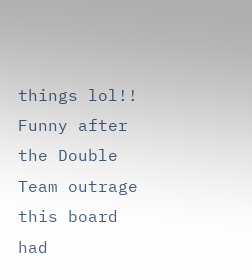things lol!! Funny after the Double Team outrage this board had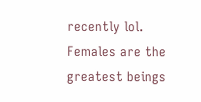recently lol.
Females are the greatest beings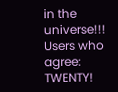in the universe!!!
Users who agree: TWENTY!